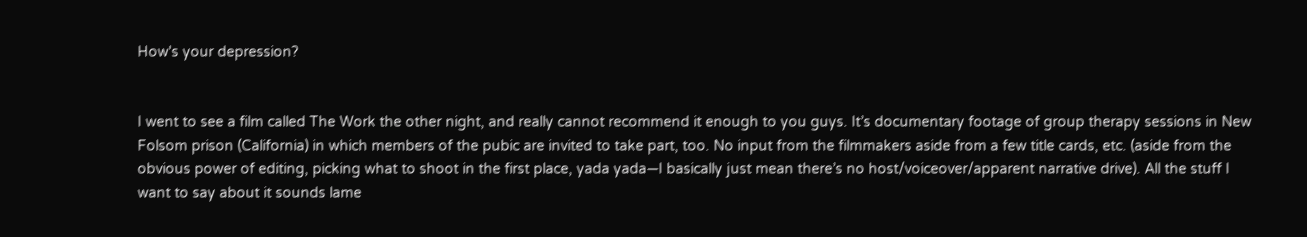How's your depression?


I went to see a film called The Work the other night, and really cannot recommend it enough to you guys. It’s documentary footage of group therapy sessions in New Folsom prison (California) in which members of the pubic are invited to take part, too. No input from the filmmakers aside from a few title cards, etc. (aside from the obvious power of editing, picking what to shoot in the first place, yada yada—I basically just mean there’s no host/voiceover/apparent narrative drive). All the stuff I want to say about it sounds lame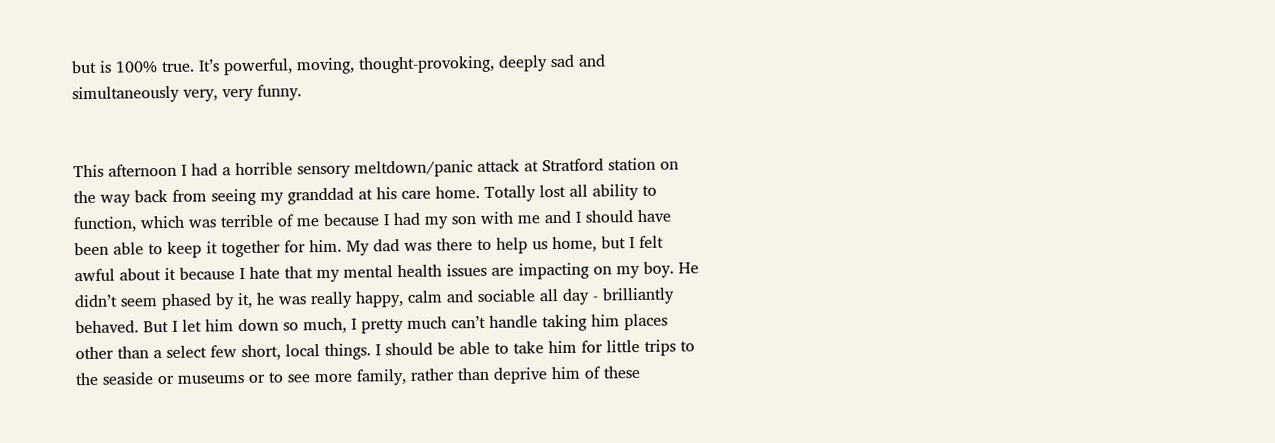but is 100% true. It’s powerful, moving, thought-provoking, deeply sad and simultaneously very, very funny.


This afternoon I had a horrible sensory meltdown/panic attack at Stratford station on the way back from seeing my granddad at his care home. Totally lost all ability to function, which was terrible of me because I had my son with me and I should have been able to keep it together for him. My dad was there to help us home, but I felt awful about it because I hate that my mental health issues are impacting on my boy. He didn’t seem phased by it, he was really happy, calm and sociable all day - brilliantly behaved. But I let him down so much, I pretty much can’t handle taking him places other than a select few short, local things. I should be able to take him for little trips to the seaside or museums or to see more family, rather than deprive him of these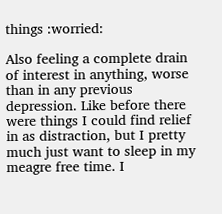things :worried:

Also feeling a complete drain of interest in anything, worse than in any previous depression. Like before there were things I could find relief in as distraction, but I pretty much just want to sleep in my meagre free time. I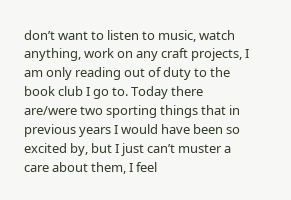don’t want to listen to music, watch anything, work on any craft projects, I am only reading out of duty to the book club I go to. Today there are/were two sporting things that in previous years I would have been so excited by, but I just can’t muster a care about them, I feel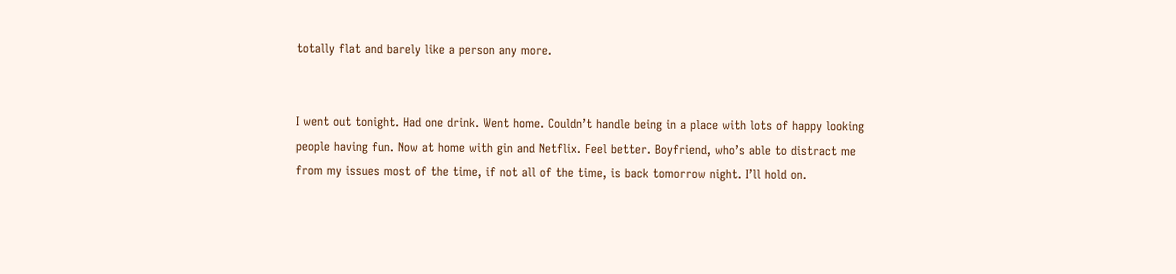totally flat and barely like a person any more.


I went out tonight. Had one drink. Went home. Couldn’t handle being in a place with lots of happy looking people having fun. Now at home with gin and Netflix. Feel better. Boyfriend, who’s able to distract me from my issues most of the time, if not all of the time, is back tomorrow night. I’ll hold on.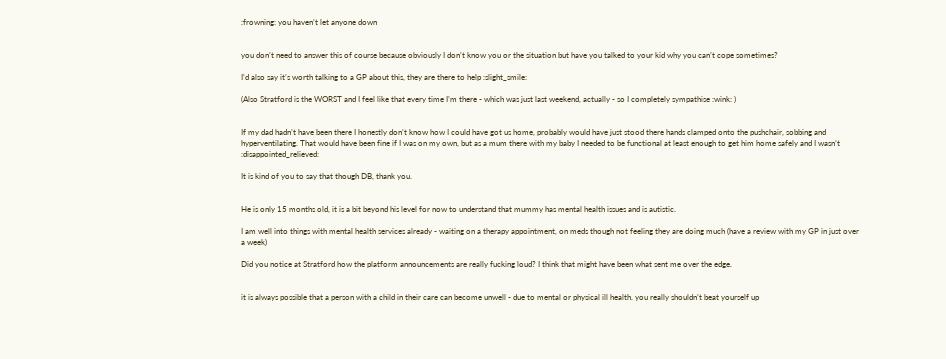:frowning: you haven’t let anyone down


you don’t need to answer this of course because obviously I don’t know you or the situation but have you talked to your kid why you can’t cope sometimes?

I’d also say it’s worth talking to a GP about this, they are there to help :slight_smile:

(Also Stratford is the WORST and I feel like that every time I’m there - which was just last weekend, actually - so I completely sympathise :wink: )


If my dad hadn’t have been there I honestly don’t know how I could have got us home, probably would have just stood there hands clamped onto the pushchair, sobbing and hyperventilating. That would have been fine if I was on my own, but as a mum there with my baby I needed to be functional at least enough to get him home safely and I wasn’t :disappointed_relieved:

It is kind of you to say that though DB, thank you.


He is only 15 months old, it is a bit beyond his level for now to understand that mummy has mental health issues and is autistic.

I am well into things with mental health services already - waiting on a therapy appointment, on meds though not feeling they are doing much (have a review with my GP in just over a week)

Did you notice at Stratford how the platform announcements are really fucking loud? I think that might have been what sent me over the edge.


it is always possible that a person with a child in their care can become unwell - due to mental or physical ill health. you really shouldn’t beat yourself up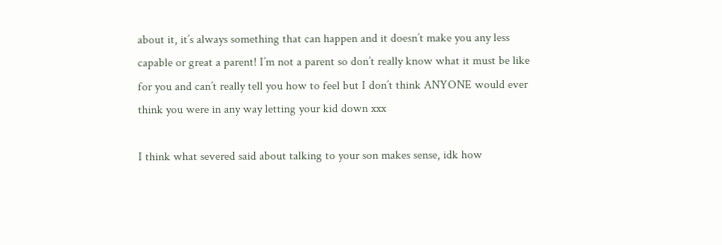about it, it’s always something that can happen and it doesn’t make you any less capable or great a parent! I’m not a parent so don’t really know what it must be like for you and can’t really tell you how to feel but I don’t think ANYONE would ever think you were in any way letting your kid down xxx

I think what severed said about talking to your son makes sense, idk how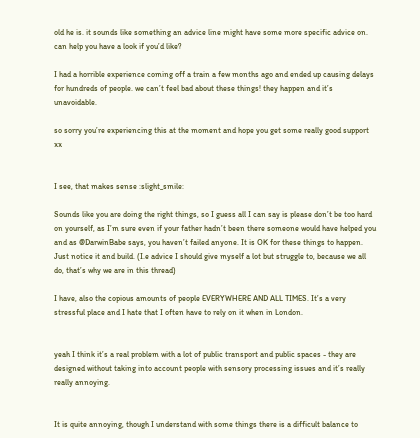old he is. it sounds like something an advice line might have some more specific advice on. can help you have a look if you’d like?

I had a horrible experience coming off a train a few months ago and ended up causing delays for hundreds of people. we can’t feel bad about these things! they happen and it’s unavoidable.

so sorry you’re experiencing this at the moment and hope you get some really good support xx


I see, that makes sense :slight_smile:

Sounds like you are doing the right things, so I guess all I can say is please don’t be too hard on yourself, as I’m sure even if your father hadn’t been there someone would have helped you and as @DarwinBabe says, you haven’t failed anyone. It is OK for these things to happen. Just notice it and build. (I.e advice I should give myself a lot but struggle to, because we all do, that’s why we are in this thread)

I have, also the copious amounts of people EVERYWHERE AND ALL TIMES. It’s a very stressful place and I hate that I often have to rely on it when in London.


yeah I think it’s a real problem with a lot of public transport and public spaces - they are designed without taking into account people with sensory processing issues and it’s really really annoying.


It is quite annoying, though I understand with some things there is a difficult balance to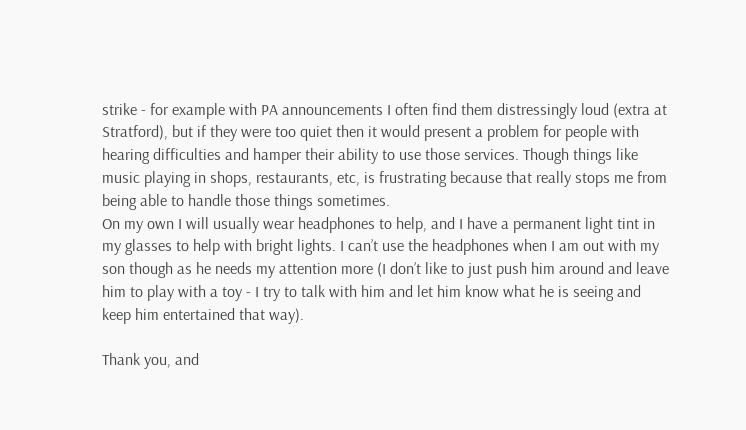strike - for example with PA announcements I often find them distressingly loud (extra at Stratford), but if they were too quiet then it would present a problem for people with hearing difficulties and hamper their ability to use those services. Though things like music playing in shops, restaurants, etc, is frustrating because that really stops me from being able to handle those things sometimes.
On my own I will usually wear headphones to help, and I have a permanent light tint in my glasses to help with bright lights. I can’t use the headphones when I am out with my son though as he needs my attention more (I don’t like to just push him around and leave him to play with a toy - I try to talk with him and let him know what he is seeing and keep him entertained that way).

Thank you, and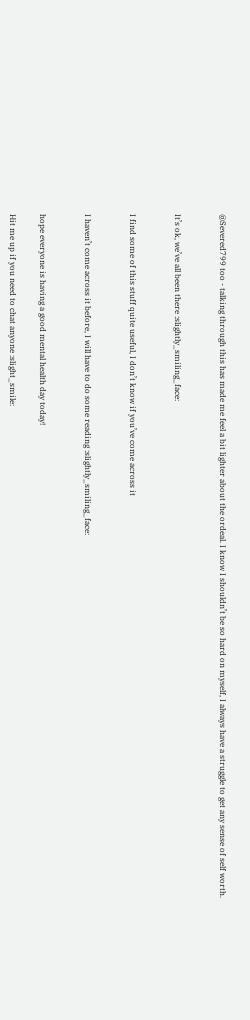@Severed799 too - talking through this has made me feel a bit lighter about the ordeal. I know I shouldn’t be so hard on myself, I always have a struggle to get any sense of self worth.


It’s ok, we’ve all been there :slightly_smiling_face:


I find some of this stuff quite useful, I don’t know if you’ve come across it


I haven’t come across it before, I will have to do some reading :slightly_smiling_face:


hope everyone is having a good mental health day today!

Hit me up if you need to chat anyone :slight_smile: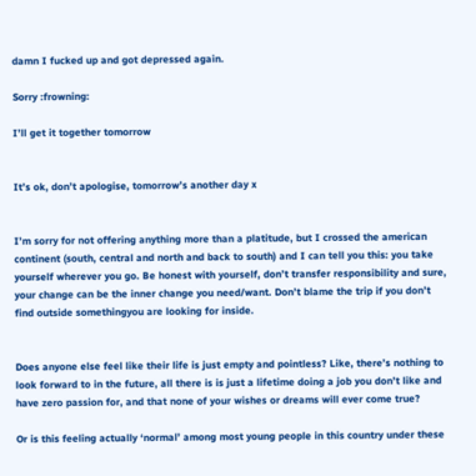damn I fucked up and got depressed again.

Sorry :frowning:

I’ll get it together tomorrow


It’s ok, don’t apologise, tomorrow’s another day x


I’m sorry for not offering anything more than a platitude, but I crossed the american continent (south, central and north and back to south) and I can tell you this: you take yourself wherever you go. Be honest with yourself, don’t transfer responsibility and sure, your change can be the inner change you need/want. Don’t blame the trip if you don’t find outside somethingyou are looking for inside.


Does anyone else feel like their life is just empty and pointless? Like, there’s nothing to look forward to in the future, all there is is just a lifetime doing a job you don’t like and have zero passion for, and that none of your wishes or dreams will ever come true?

Or is this feeling actually ‘normal’ among most young people in this country under these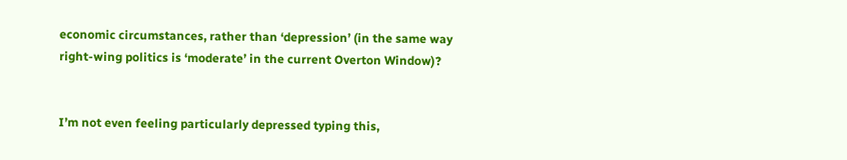economic circumstances, rather than ‘depression’ (in the same way right-wing politics is ‘moderate’ in the current Overton Window)?


I’m not even feeling particularly depressed typing this,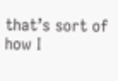that’s sort of how I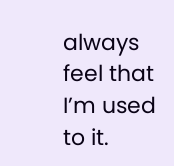always feel that I’m used to it.